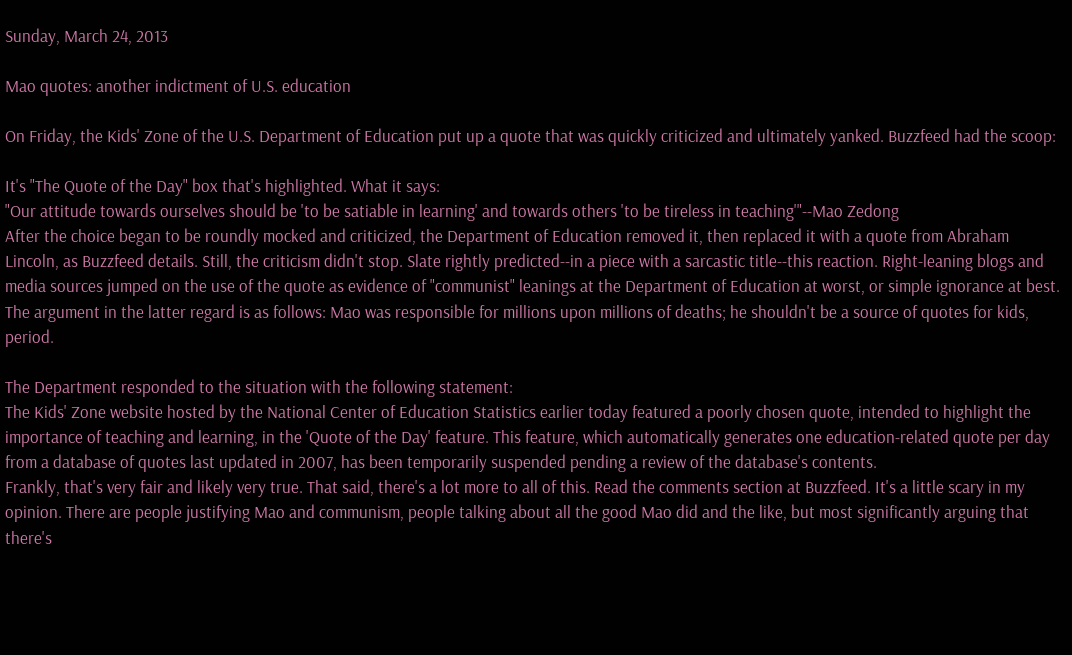Sunday, March 24, 2013

Mao quotes: another indictment of U.S. education

On Friday, the Kids' Zone of the U.S. Department of Education put up a quote that was quickly criticized and ultimately yanked. Buzzfeed had the scoop:

It's "The Quote of the Day" box that's highlighted. What it says:
"Our attitude towards ourselves should be 'to be satiable in learning' and towards others 'to be tireless in teaching'"--Mao Zedong
After the choice began to be roundly mocked and criticized, the Department of Education removed it, then replaced it with a quote from Abraham Lincoln, as Buzzfeed details. Still, the criticism didn't stop. Slate rightly predicted--in a piece with a sarcastic title--this reaction. Right-leaning blogs and media sources jumped on the use of the quote as evidence of "communist" leanings at the Department of Education at worst, or simple ignorance at best. The argument in the latter regard is as follows: Mao was responsible for millions upon millions of deaths; he shouldn't be a source of quotes for kids, period.

The Department responded to the situation with the following statement:
The Kids' Zone website hosted by the National Center of Education Statistics earlier today featured a poorly chosen quote, intended to highlight the importance of teaching and learning, in the 'Quote of the Day' feature. This feature, which automatically generates one education-related quote per day from a database of quotes last updated in 2007, has been temporarily suspended pending a review of the database's contents.
Frankly, that's very fair and likely very true. That said, there's a lot more to all of this. Read the comments section at Buzzfeed. It's a little scary in my opinion. There are people justifying Mao and communism, people talking about all the good Mao did and the like, but most significantly arguing that there's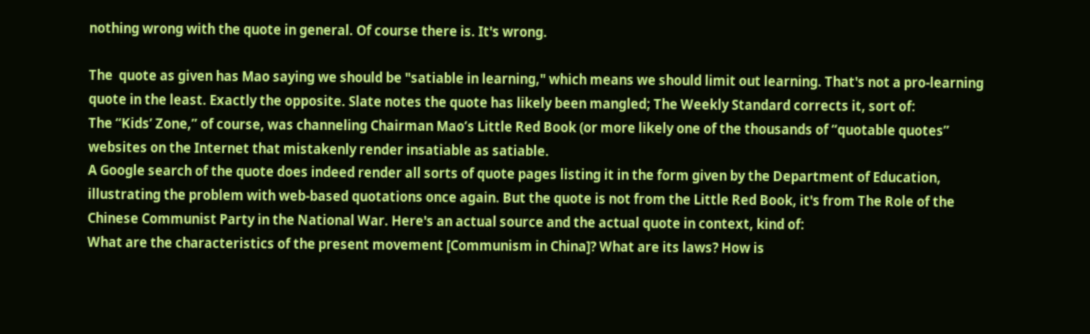nothing wrong with the quote in general. Of course there is. It's wrong.

The  quote as given has Mao saying we should be "satiable in learning," which means we should limit out learning. That's not a pro-learning quote in the least. Exactly the opposite. Slate notes the quote has likely been mangled; The Weekly Standard corrects it, sort of:
The “Kids’ Zone,” of course, was channeling Chairman Mao’s Little Red Book (or more likely one of the thousands of “quotable quotes” websites on the Internet that mistakenly render insatiable as satiable.
A Google search of the quote does indeed render all sorts of quote pages listing it in the form given by the Department of Education, illustrating the problem with web-based quotations once again. But the quote is not from the Little Red Book, it's from The Role of the Chinese Communist Party in the National War. Here's an actual source and the actual quote in context, kind of:
What are the characteristics of the present movement [Communism in China]? What are its laws? How is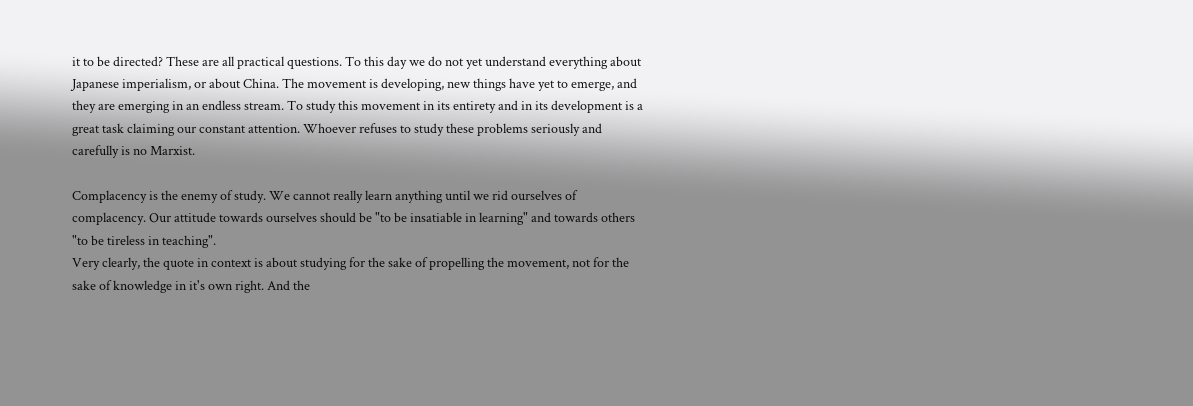it to be directed? These are all practical questions. To this day we do not yet understand everything about Japanese imperialism, or about China. The movement is developing, new things have yet to emerge, and they are emerging in an endless stream. To study this movement in its entirety and in its development is a great task claiming our constant attention. Whoever refuses to study these problems seriously and carefully is no Marxist.

Complacency is the enemy of study. We cannot really learn anything until we rid ourselves of complacency. Our attitude towards ourselves should be "to be insatiable in learning" and towards others "to be tireless in teaching".
Very clearly, the quote in context is about studying for the sake of propelling the movement, not for the sake of knowledge in it's own right. And the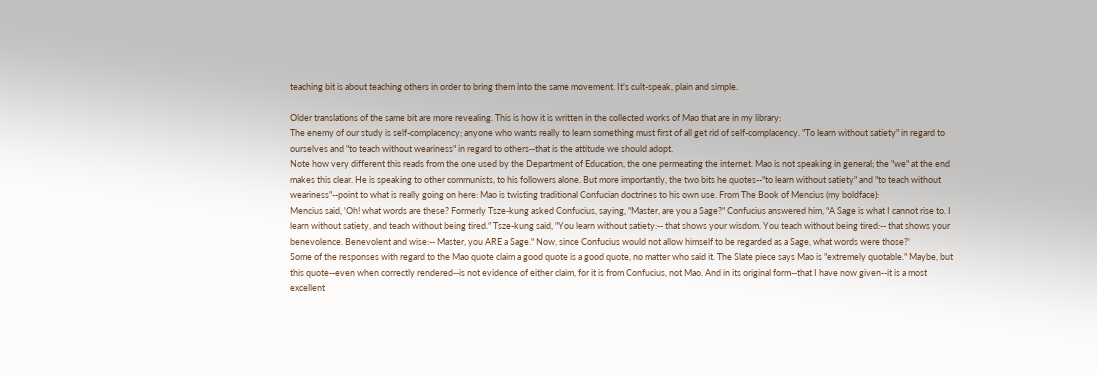teaching bit is about teaching others in order to bring them into the same movement. It's cult-speak, plain and simple.

Older translations of the same bit are more revealing. This is how it is written in the collected works of Mao that are in my library:
The enemy of our study is self-complacency; anyone who wants really to learn something must first of all get rid of self-complacency. "To learn without satiety" in regard to ourselves and "to teach without weariness" in regard to others--that is the attitude we should adopt.
Note how very different this reads from the one used by the Department of Education, the one permeating the internet. Mao is not speaking in general; the "we" at the end makes this clear. He is speaking to other communists, to his followers alone. But more importantly, the two bits he quotes--"to learn without satiety" and "to teach without weariness"--point to what is really going on here: Mao is twisting traditional Confucian doctrines to his own use. From The Book of Mencius (my boldface):
Mencius said, 'Oh! what words are these? Formerly Tsze-kung asked Confucius, saying, "Master, are you a Sage?" Confucius answered him, "A Sage is what I cannot rise to. I learn without satiety, and teach without being tired." Tsze-kung said, "You learn without satiety:-- that shows your wisdom. You teach without being tired:-- that shows your benevolence. Benevolent and wise:-- Master, you ARE a Sage." Now, since Confucius would not allow himself to be regarded as a Sage, what words were those?'
Some of the responses with regard to the Mao quote claim a good quote is a good quote, no matter who said it. The Slate piece says Mao is "extremely quotable." Maybe, but this quote--even when correctly rendered--is not evidence of either claim, for it is from Confucius, not Mao. And in its original form--that I have now given--it is a most excellent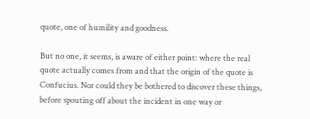quote, one of humility and goodness.

But no one, it seems, is aware of either point: where the real quote actually comes from and that the origin of the quote is Confucius. Nor could they be bothered to discover these things, before spouting off about the incident in one way or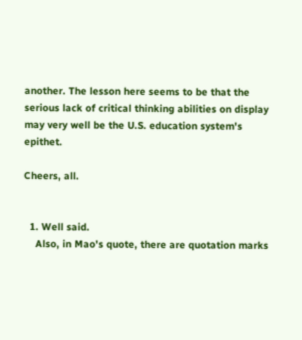another. The lesson here seems to be that the serious lack of critical thinking abilities on display may very well be the U.S. education system's epithet.

Cheers, all.


  1. Well said.
    Also, in Mao's quote, there are quotation marks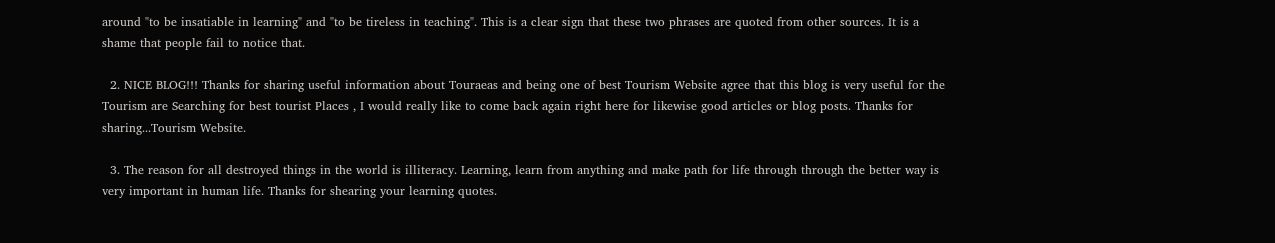around "to be insatiable in learning" and "to be tireless in teaching". This is a clear sign that these two phrases are quoted from other sources. It is a shame that people fail to notice that.

  2. NICE BLOG!!! Thanks for sharing useful information about Touraeas and being one of best Tourism Website agree that this blog is very useful for the Tourism are Searching for best tourist Places , I would really like to come back again right here for likewise good articles or blog posts. Thanks for sharing...Tourism Website.

  3. The reason for all destroyed things in the world is illiteracy. Learning, learn from anything and make path for life through through the better way is very important in human life. Thanks for shearing your learning quotes.